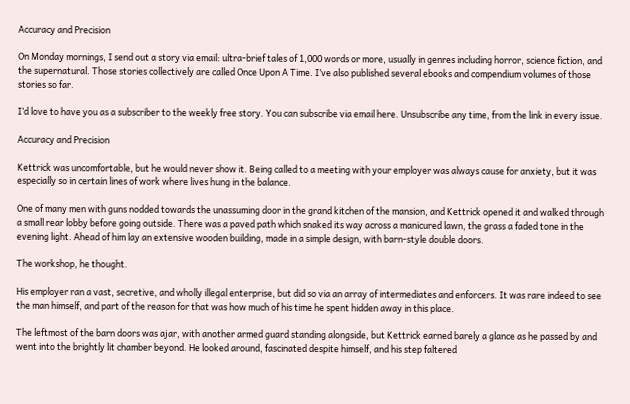Accuracy and Precision

On Monday mornings, I send out a story via email: ultra-brief tales of 1,000 words or more, usually in genres including horror, science fiction, and the supernatural. Those stories collectively are called Once Upon A Time. I’ve also published several ebooks and compendium volumes of those stories so far.

I’d love to have you as a subscriber to the weekly free story. You can subscribe via email here. Unsubscribe any time, from the link in every issue.

Accuracy and Precision

Kettrick was uncomfortable, but he would never show it. Being called to a meeting with your employer was always cause for anxiety, but it was especially so in certain lines of work where lives hung in the balance.

One of many men with guns nodded towards the unassuming door in the grand kitchen of the mansion, and Kettrick opened it and walked through a small rear lobby before going outside. There was a paved path which snaked its way across a manicured lawn, the grass a faded tone in the evening light. Ahead of him lay an extensive wooden building, made in a simple design, with barn-style double doors.

The workshop, he thought.

His employer ran a vast, secretive, and wholly illegal enterprise, but did so via an array of intermediates and enforcers. It was rare indeed to see the man himself, and part of the reason for that was how much of his time he spent hidden away in this place.

The leftmost of the barn doors was ajar, with another armed guard standing alongside, but Kettrick earned barely a glance as he passed by and went into the brightly lit chamber beyond. He looked around, fascinated despite himself, and his step faltered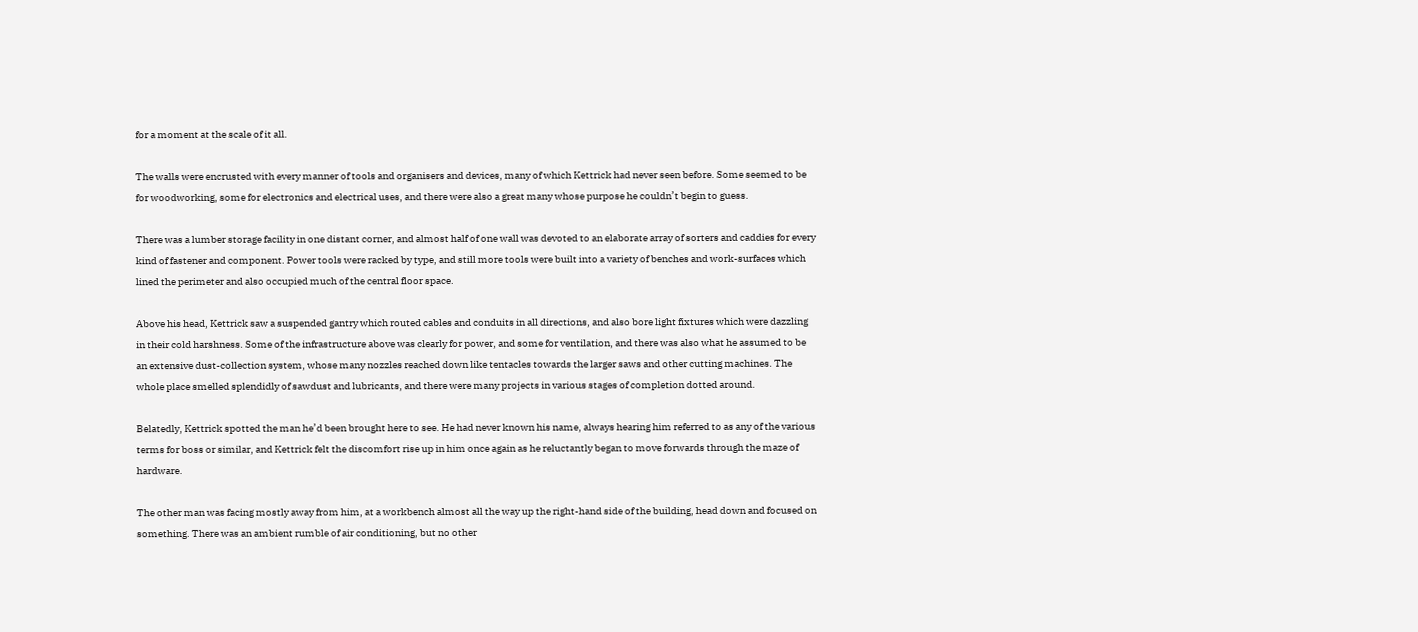for a moment at the scale of it all.

The walls were encrusted with every manner of tools and organisers and devices, many of which Kettrick had never seen before. Some seemed to be for woodworking, some for electronics and electrical uses, and there were also a great many whose purpose he couldn’t begin to guess.

There was a lumber storage facility in one distant corner, and almost half of one wall was devoted to an elaborate array of sorters and caddies for every kind of fastener and component. Power tools were racked by type, and still more tools were built into a variety of benches and work-surfaces which lined the perimeter and also occupied much of the central floor space.

Above his head, Kettrick saw a suspended gantry which routed cables and conduits in all directions, and also bore light fixtures which were dazzling in their cold harshness. Some of the infrastructure above was clearly for power, and some for ventilation, and there was also what he assumed to be an extensive dust-collection system, whose many nozzles reached down like tentacles towards the larger saws and other cutting machines. The whole place smelled splendidly of sawdust and lubricants, and there were many projects in various stages of completion dotted around.

Belatedly, Kettrick spotted the man he’d been brought here to see. He had never known his name, always hearing him referred to as any of the various terms for boss or similar, and Kettrick felt the discomfort rise up in him once again as he reluctantly began to move forwards through the maze of hardware.

The other man was facing mostly away from him, at a workbench almost all the way up the right-hand side of the building, head down and focused on something. There was an ambient rumble of air conditioning, but no other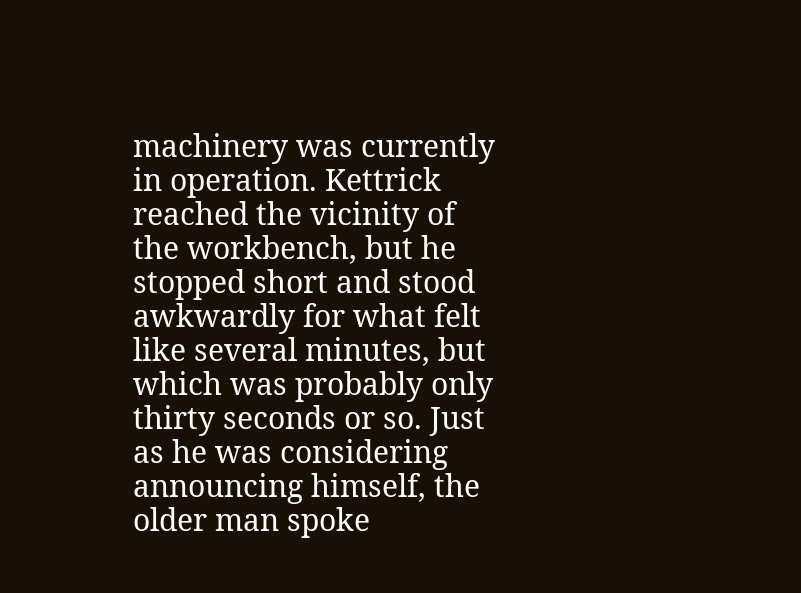machinery was currently in operation. Kettrick reached the vicinity of the workbench, but he stopped short and stood awkwardly for what felt like several minutes, but which was probably only thirty seconds or so. Just as he was considering announcing himself, the older man spoke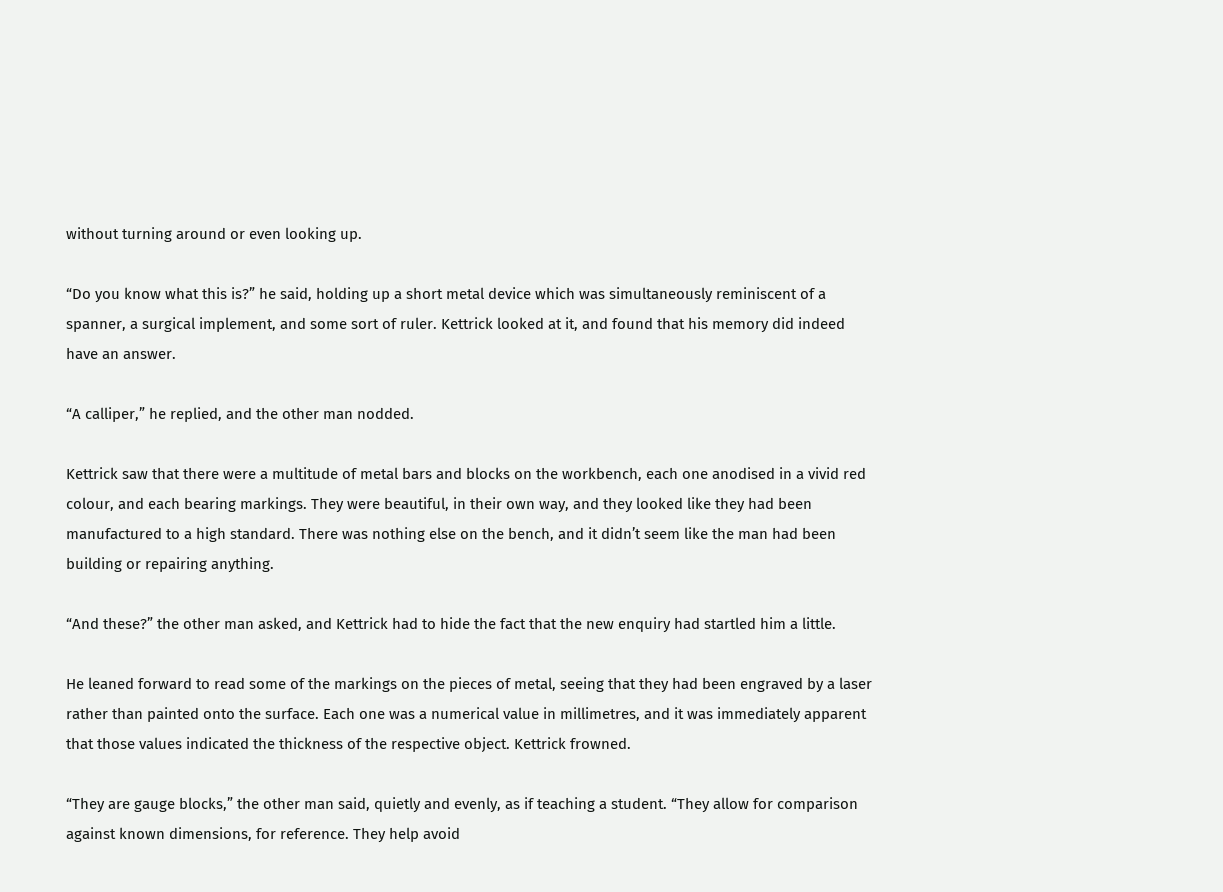without turning around or even looking up.

“Do you know what this is?” he said, holding up a short metal device which was simultaneously reminiscent of a spanner, a surgical implement, and some sort of ruler. Kettrick looked at it, and found that his memory did indeed have an answer.

“A calliper,” he replied, and the other man nodded.

Kettrick saw that there were a multitude of metal bars and blocks on the workbench, each one anodised in a vivid red colour, and each bearing markings. They were beautiful, in their own way, and they looked like they had been manufactured to a high standard. There was nothing else on the bench, and it didn’t seem like the man had been building or repairing anything.

“And these?” the other man asked, and Kettrick had to hide the fact that the new enquiry had startled him a little.

He leaned forward to read some of the markings on the pieces of metal, seeing that they had been engraved by a laser rather than painted onto the surface. Each one was a numerical value in millimetres, and it was immediately apparent that those values indicated the thickness of the respective object. Kettrick frowned.

“They are gauge blocks,” the other man said, quietly and evenly, as if teaching a student. “They allow for comparison against known dimensions, for reference. They help avoid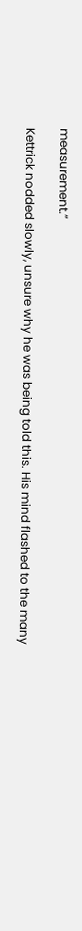measurement.”

Kettrick nodded slowly, unsure why he was being told this. His mind flashed to the many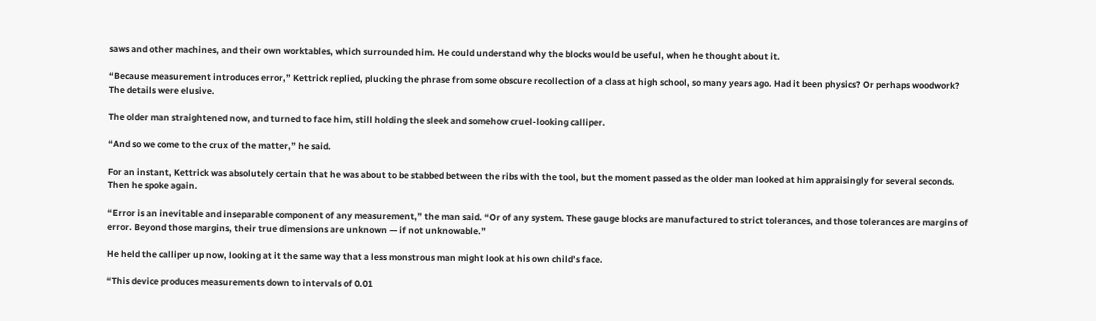saws and other machines, and their own worktables, which surrounded him. He could understand why the blocks would be useful, when he thought about it.

“Because measurement introduces error,” Kettrick replied, plucking the phrase from some obscure recollection of a class at high school, so many years ago. Had it been physics? Or perhaps woodwork? The details were elusive.

The older man straightened now, and turned to face him, still holding the sleek and somehow cruel-looking calliper.

“And so we come to the crux of the matter,” he said.

For an instant, Kettrick was absolutely certain that he was about to be stabbed between the ribs with the tool, but the moment passed as the older man looked at him appraisingly for several seconds. Then he spoke again.

“Error is an inevitable and inseparable component of any measurement,” the man said. “Or of any system. These gauge blocks are manufactured to strict tolerances, and those tolerances are margins of error. Beyond those margins, their true dimensions are unknown — if not unknowable.”

He held the calliper up now, looking at it the same way that a less monstrous man might look at his own child’s face.

“This device produces measurements down to intervals of 0.01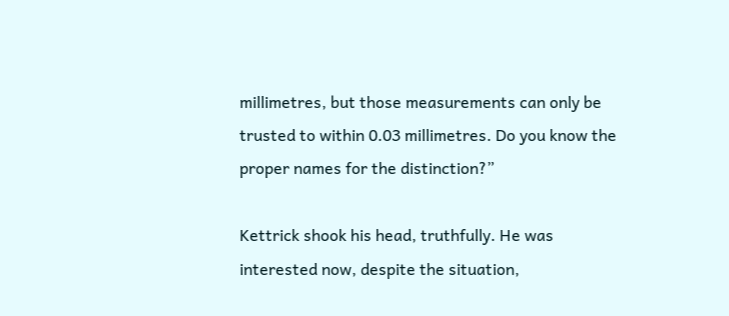millimetres, but those measurements can only be trusted to within 0.03 millimetres. Do you know the proper names for the distinction?”

Kettrick shook his head, truthfully. He was interested now, despite the situation,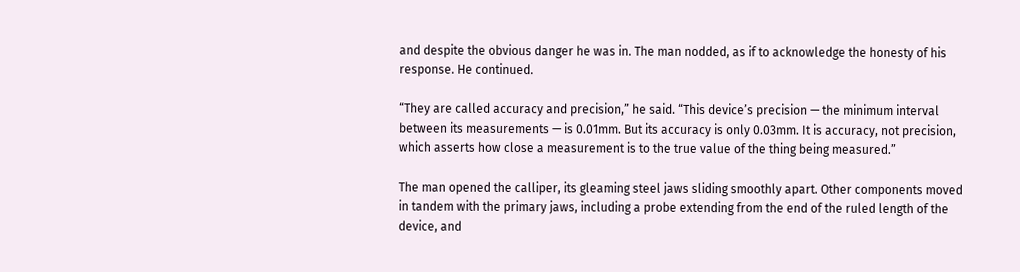and despite the obvious danger he was in. The man nodded, as if to acknowledge the honesty of his response. He continued.

“They are called accuracy and precision,” he said. “This device’s precision — the minimum interval between its measurements — is 0.01mm. But its accuracy is only 0.03mm. It is accuracy, not precision, which asserts how close a measurement is to the true value of the thing being measured.”

The man opened the calliper, its gleaming steel jaws sliding smoothly apart. Other components moved in tandem with the primary jaws, including a probe extending from the end of the ruled length of the device, and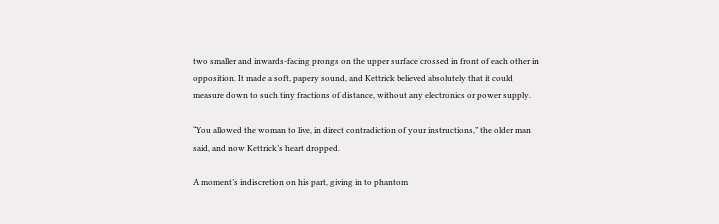two smaller and inwards-facing prongs on the upper surface crossed in front of each other in opposition. It made a soft, papery sound, and Kettrick believed absolutely that it could measure down to such tiny fractions of distance, without any electronics or power supply.

“You allowed the woman to live, in direct contradiction of your instructions,” the older man said, and now Kettrick’s heart dropped.

A moment’s indiscretion on his part, giving in to phantom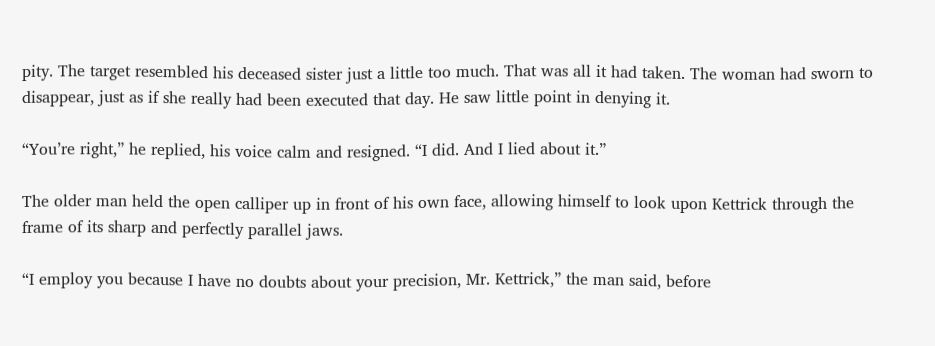pity. The target resembled his deceased sister just a little too much. That was all it had taken. The woman had sworn to disappear, just as if she really had been executed that day. He saw little point in denying it.

“You’re right,” he replied, his voice calm and resigned. “I did. And I lied about it.”

The older man held the open calliper up in front of his own face, allowing himself to look upon Kettrick through the frame of its sharp and perfectly parallel jaws.

“I employ you because I have no doubts about your precision, Mr. Kettrick,” the man said, before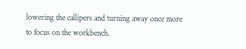lowering the callipers and turning away once more to focus on the workbench.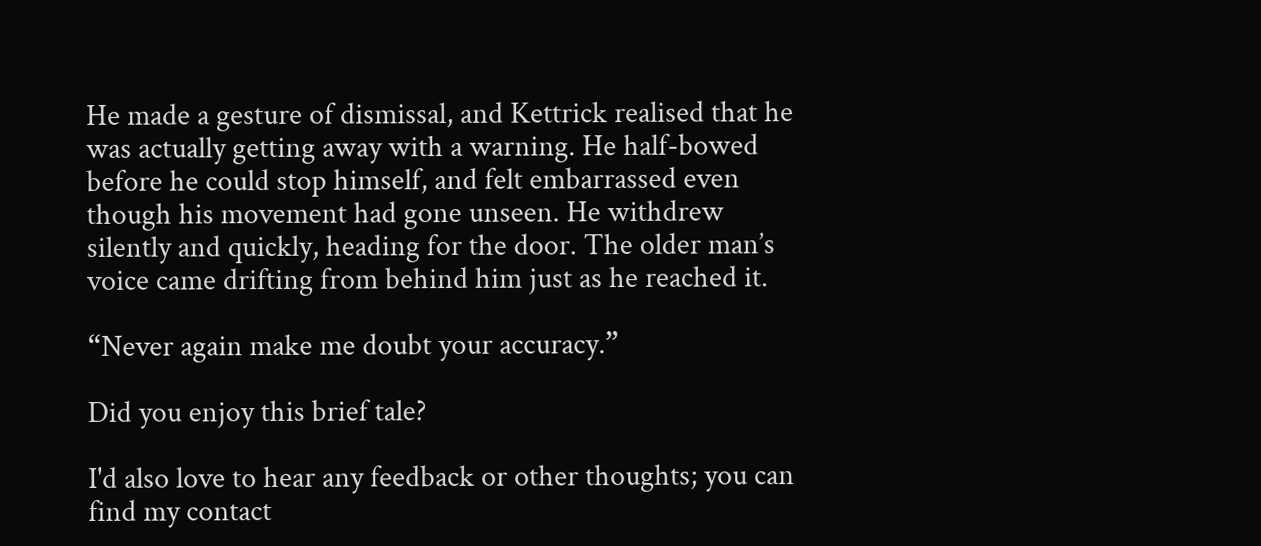He made a gesture of dismissal, and Kettrick realised that he was actually getting away with a warning. He half-bowed before he could stop himself, and felt embarrassed even though his movement had gone unseen. He withdrew silently and quickly, heading for the door. The older man’s voice came drifting from behind him just as he reached it.

“Never again make me doubt your accuracy.”

Did you enjoy this brief tale?

I'd also love to hear any feedback or other thoughts; you can find my contact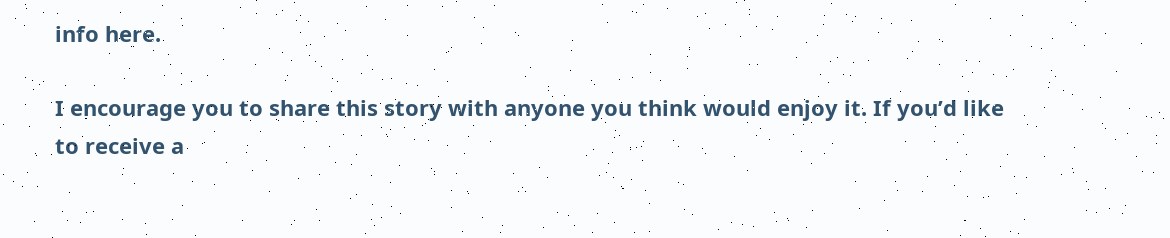info here.

I encourage you to share this story with anyone you think would enjoy it. If you’d like to receive a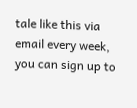tale like this via email every week, you can sign up to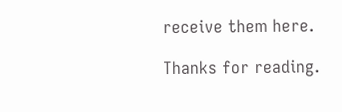receive them here.

Thanks for reading.